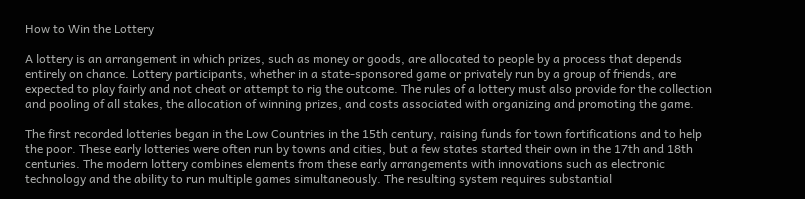How to Win the Lottery

A lottery is an arrangement in which prizes, such as money or goods, are allocated to people by a process that depends entirely on chance. Lottery participants, whether in a state-sponsored game or privately run by a group of friends, are expected to play fairly and not cheat or attempt to rig the outcome. The rules of a lottery must also provide for the collection and pooling of all stakes, the allocation of winning prizes, and costs associated with organizing and promoting the game.

The first recorded lotteries began in the Low Countries in the 15th century, raising funds for town fortifications and to help the poor. These early lotteries were often run by towns and cities, but a few states started their own in the 17th and 18th centuries. The modern lottery combines elements from these early arrangements with innovations such as electronic technology and the ability to run multiple games simultaneously. The resulting system requires substantial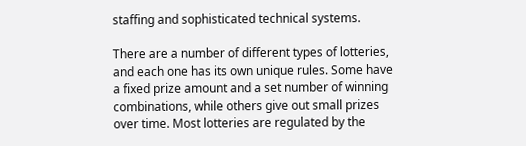staffing and sophisticated technical systems.

There are a number of different types of lotteries, and each one has its own unique rules. Some have a fixed prize amount and a set number of winning combinations, while others give out small prizes over time. Most lotteries are regulated by the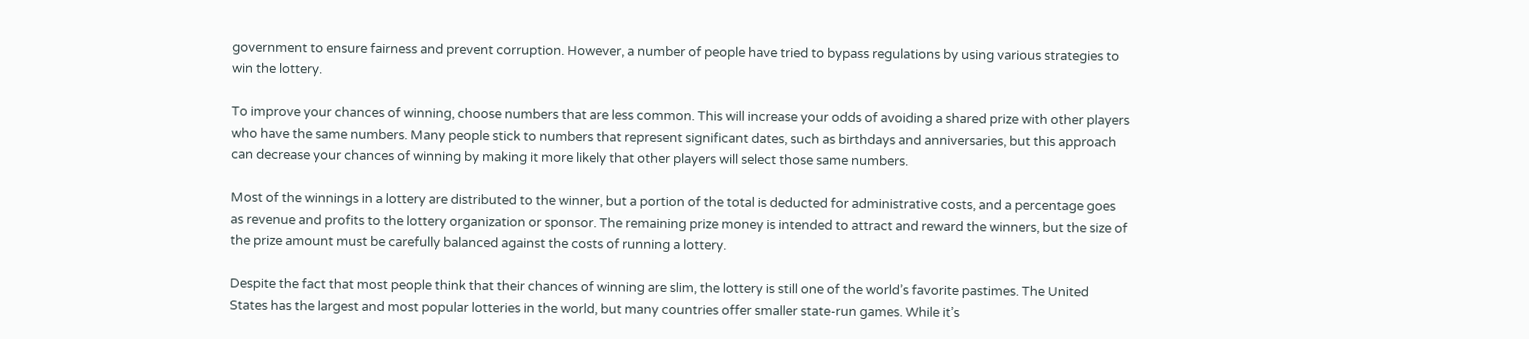government to ensure fairness and prevent corruption. However, a number of people have tried to bypass regulations by using various strategies to win the lottery.

To improve your chances of winning, choose numbers that are less common. This will increase your odds of avoiding a shared prize with other players who have the same numbers. Many people stick to numbers that represent significant dates, such as birthdays and anniversaries, but this approach can decrease your chances of winning by making it more likely that other players will select those same numbers.

Most of the winnings in a lottery are distributed to the winner, but a portion of the total is deducted for administrative costs, and a percentage goes as revenue and profits to the lottery organization or sponsor. The remaining prize money is intended to attract and reward the winners, but the size of the prize amount must be carefully balanced against the costs of running a lottery.

Despite the fact that most people think that their chances of winning are slim, the lottery is still one of the world’s favorite pastimes. The United States has the largest and most popular lotteries in the world, but many countries offer smaller state-run games. While it’s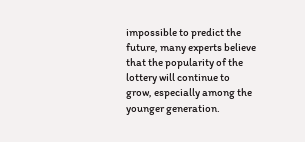impossible to predict the future, many experts believe that the popularity of the lottery will continue to grow, especially among the younger generation.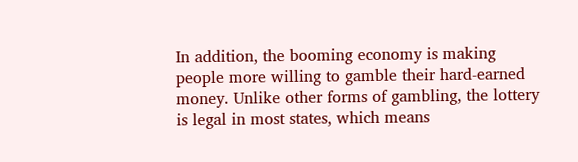In addition, the booming economy is making people more willing to gamble their hard-earned money. Unlike other forms of gambling, the lottery is legal in most states, which means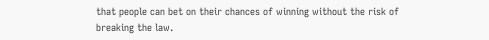that people can bet on their chances of winning without the risk of breaking the law.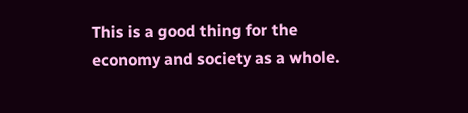This is a good thing for the economy and society as a whole.